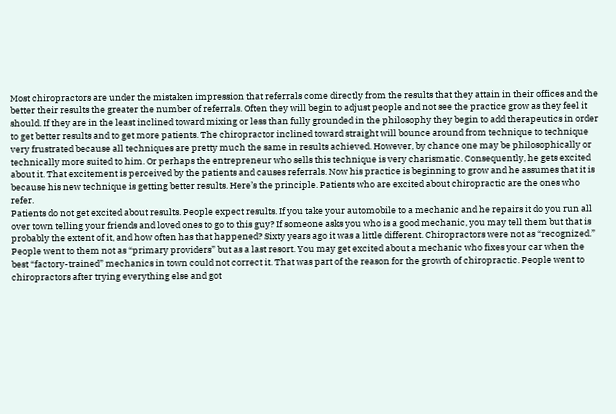Most chiropractors are under the mistaken impression that referrals come directly from the results that they attain in their offices and the better their results the greater the number of referrals. Often they will begin to adjust people and not see the practice grow as they feel it should. If they are in the least inclined toward mixing or less than fully grounded in the philosophy they begin to add therapeutics in order to get better results and to get more patients. The chiropractor inclined toward straight will bounce around from technique to technique very frustrated because all techniques are pretty much the same in results achieved. However, by chance one may be philosophically or technically more suited to him. Or perhaps the entrepreneur who sells this technique is very charismatic. Consequently, he gets excited about it. That excitement is perceived by the patients and causes referrals. Now his practice is beginning to grow and he assumes that it is because his new technique is getting better results. Here’s the principle. Patients who are excited about chiropractic are the ones who refer.
Patients do not get excited about results. People expect results. If you take your automobile to a mechanic and he repairs it do you run all over town telling your friends and loved ones to go to this guy? If someone asks you who is a good mechanic, you may tell them but that is probably the extent of it, and how often has that happened? Sixty years ago it was a little different. Chiropractors were not as “recognized.” People went to them not as “primary providers” but as a last resort. You may get excited about a mechanic who fixes your car when the best “factory-trained” mechanics in town could not correct it. That was part of the reason for the growth of chiropractic. People went to chiropractors after trying everything else and got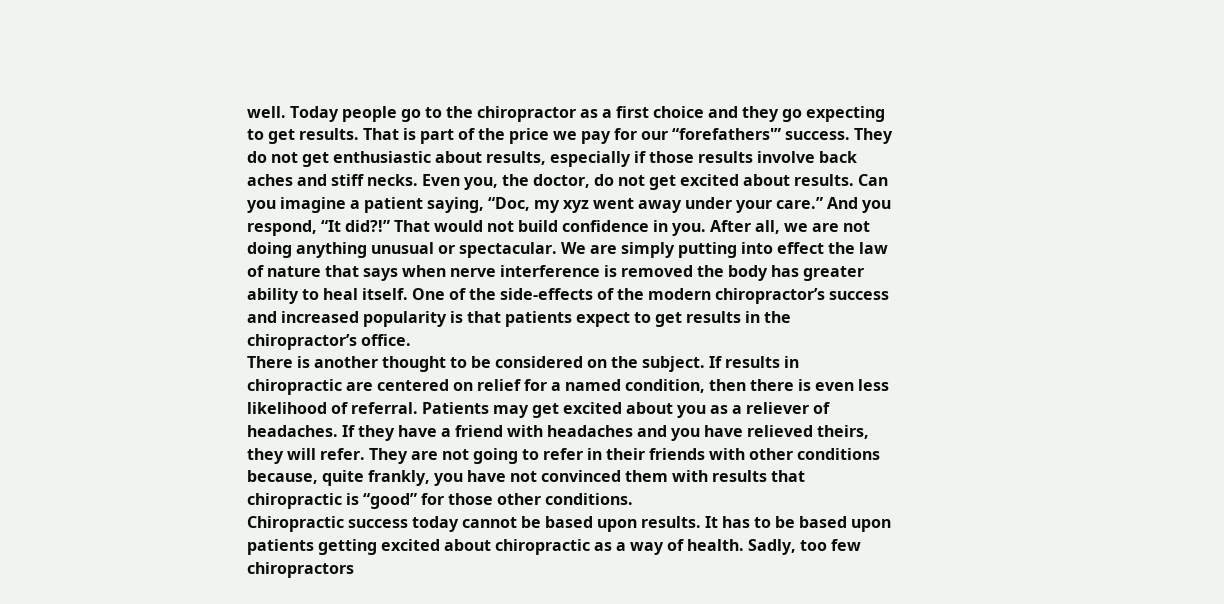well. Today people go to the chiropractor as a first choice and they go expecting to get results. That is part of the price we pay for our “forefathers'” success. They do not get enthusiastic about results, especially if those results involve back aches and stiff necks. Even you, the doctor, do not get excited about results. Can you imagine a patient saying, “Doc, my xyz went away under your care.” And you respond, “It did?!” That would not build confidence in you. After all, we are not doing anything unusual or spectacular. We are simply putting into effect the law of nature that says when nerve interference is removed the body has greater ability to heal itself. One of the side-effects of the modern chiropractor’s success and increased popularity is that patients expect to get results in the chiropractor’s office.
There is another thought to be considered on the subject. If results in chiropractic are centered on relief for a named condition, then there is even less likelihood of referral. Patients may get excited about you as a reliever of headaches. If they have a friend with headaches and you have relieved theirs, they will refer. They are not going to refer in their friends with other conditions because, quite frankly, you have not convinced them with results that chiropractic is “good” for those other conditions.
Chiropractic success today cannot be based upon results. It has to be based upon patients getting excited about chiropractic as a way of health. Sadly, too few chiropractors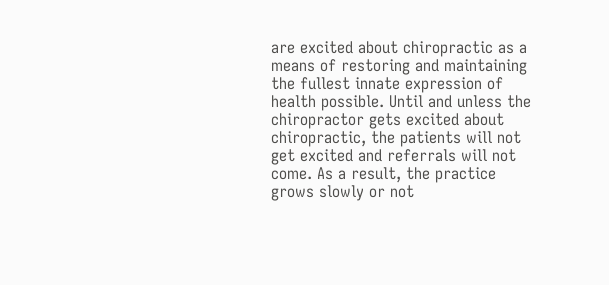are excited about chiropractic as a means of restoring and maintaining the fullest innate expression of health possible. Until and unless the chiropractor gets excited about chiropractic, the patients will not get excited and referrals will not come. As a result, the practice grows slowly or not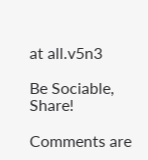at all.v5n3

Be Sociable, Share!

Comments are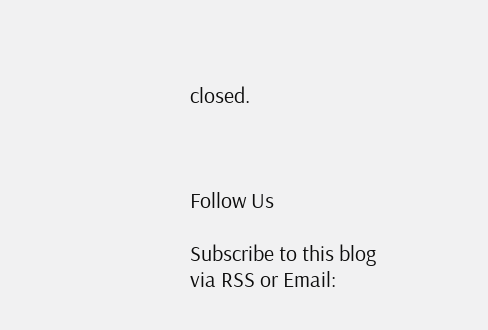closed.



Follow Us

Subscribe to this blog
via RSS or Email: